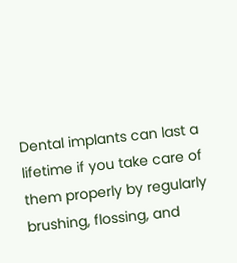Dental implants can last a lifetime if you take care of them properly by regularly brushing, flossing, and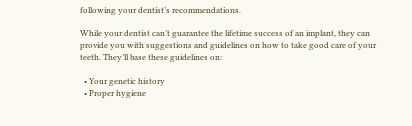following your dentist’s recommendations.

While your dentist can’t guarantee the lifetime success of an implant, they can provide you with suggestions and guidelines on how to take good care of your teeth. They’ll base these guidelines on:

  • Your genetic history
  • Proper hygiene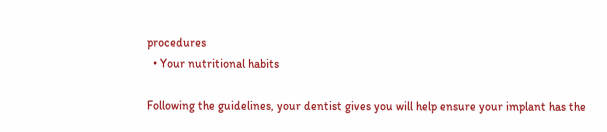procedures
  • Your nutritional habits

Following the guidelines, your dentist gives you will help ensure your implant has the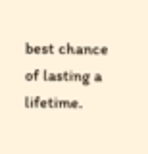best chance of lasting a lifetime.